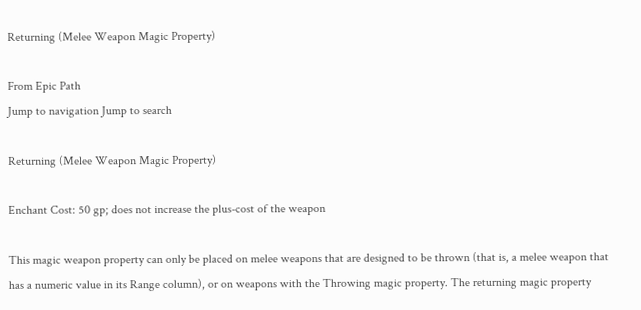Returning (Melee Weapon Magic Property)

From Epic Path
Jump to navigation Jump to search

Returning (Melee Weapon Magic Property)

Enchant Cost: 50 gp; does not increase the plus-cost of the weapon

This magic weapon property can only be placed on melee weapons that are designed to be thrown (that is, a melee weapon that has a numeric value in its Range column), or on weapons with the Throwing magic property. The returning magic property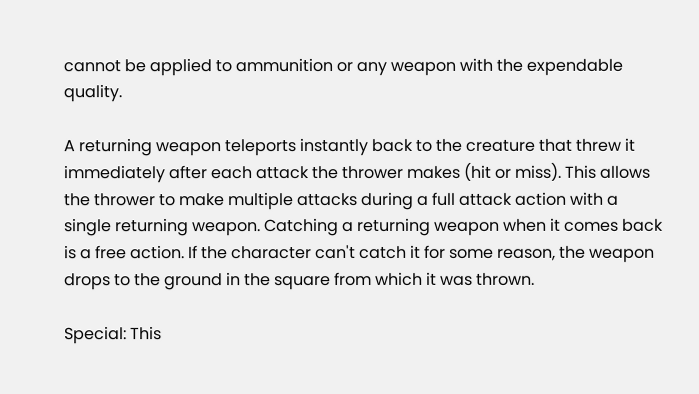cannot be applied to ammunition or any weapon with the expendable quality.

A returning weapon teleports instantly back to the creature that threw it immediately after each attack the thrower makes (hit or miss). This allows the thrower to make multiple attacks during a full attack action with a single returning weapon. Catching a returning weapon when it comes back is a free action. If the character can't catch it for some reason, the weapon drops to the ground in the square from which it was thrown.

Special: This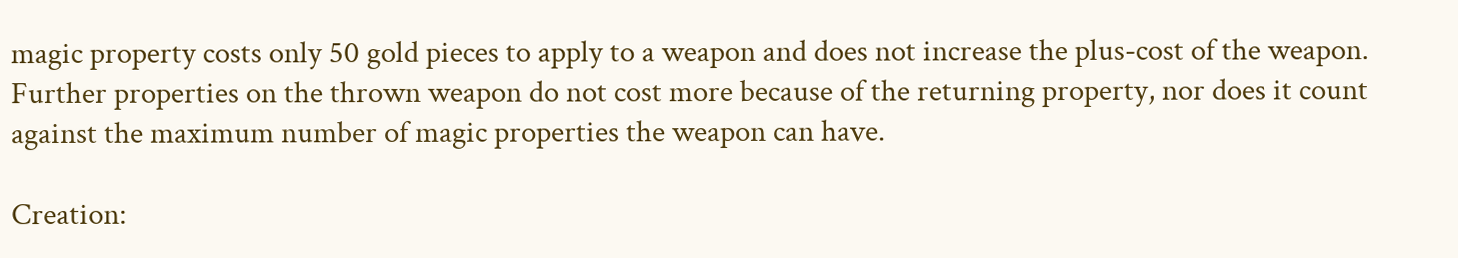magic property costs only 50 gold pieces to apply to a weapon and does not increase the plus-cost of the weapon. Further properties on the thrown weapon do not cost more because of the returning property, nor does it count against the maximum number of magic properties the weapon can have.

Creation: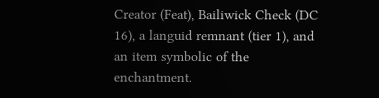Creator (Feat), Bailiwick Check (DC 16), a languid remnant (tier 1), and an item symbolic of the enchantment.